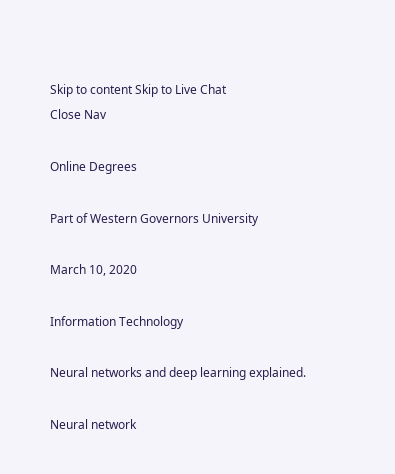Skip to content Skip to Live Chat
Close Nav

Online Degrees

Part of Western Governors University

March 10, 2020

Information Technology

Neural networks and deep learning explained.

Neural network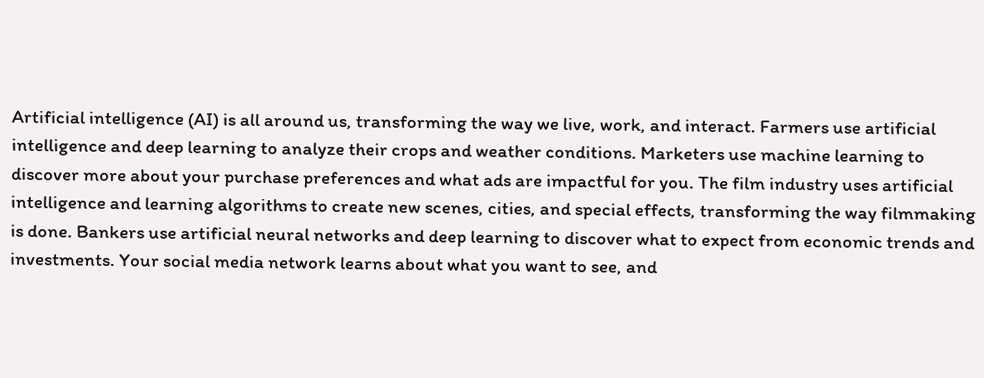Artificial intelligence (AI) is all around us, transforming the way we live, work, and interact. Farmers use artificial intelligence and deep learning to analyze their crops and weather conditions. Marketers use machine learning to discover more about your purchase preferences and what ads are impactful for you. The film industry uses artificial intelligence and learning algorithms to create new scenes, cities, and special effects, transforming the way filmmaking is done. Bankers use artificial neural networks and deep learning to discover what to expect from economic trends and investments. Your social media network learns about what you want to see, and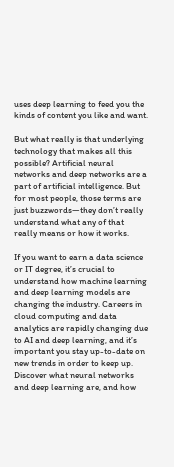uses deep learning to feed you the kinds of content you like and want.

But what really is that underlying technology that makes all this possible? Artificial neural networks and deep networks are a part of artificial intelligence. But for most people, those terms are just buzzwords—they don’t really understand what any of that really means or how it works.

If you want to earn a data science or IT degree, it’s crucial to understand how machine learning and deep learning models are changing the industry. Careers in cloud computing and data analytics are rapidly changing due to AI and deep learning, and it’s important you stay up-to-date on new trends in order to keep up. Discover what neural networks and deep learning are, and how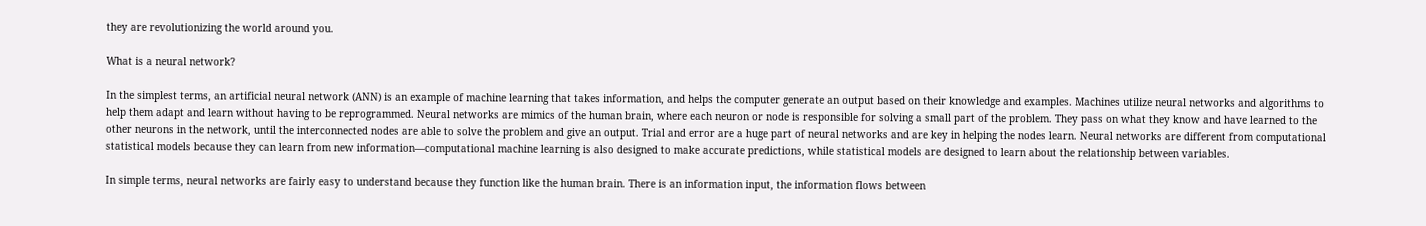they are revolutionizing the world around you.

What is a neural network?

In the simplest terms, an artificial neural network (ANN) is an example of machine learning that takes information, and helps the computer generate an output based on their knowledge and examples. Machines utilize neural networks and algorithms to help them adapt and learn without having to be reprogrammed. Neural networks are mimics of the human brain, where each neuron or node is responsible for solving a small part of the problem. They pass on what they know and have learned to the other neurons in the network, until the interconnected nodes are able to solve the problem and give an output. Trial and error are a huge part of neural networks and are key in helping the nodes learn. Neural networks are different from computational statistical models because they can learn from new information—computational machine learning is also designed to make accurate predictions, while statistical models are designed to learn about the relationship between variables.

In simple terms, neural networks are fairly easy to understand because they function like the human brain. There is an information input, the information flows between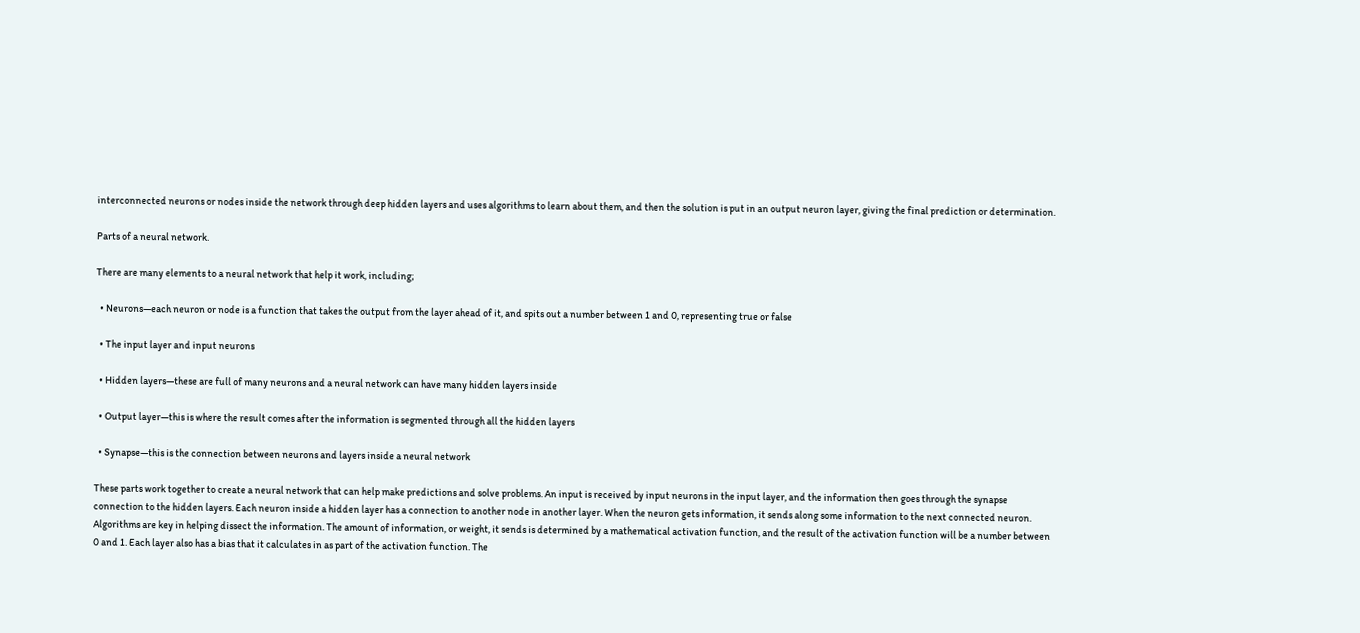interconnected neurons or nodes inside the network through deep hidden layers and uses algorithms to learn about them, and then the solution is put in an output neuron layer, giving the final prediction or determination.

Parts of a neural network.

There are many elements to a neural network that help it work, including;

  • Neurons—each neuron or node is a function that takes the output from the layer ahead of it, and spits out a number between 1 and 0, representing true or false

  • The input layer and input neurons

  • Hidden layers—these are full of many neurons and a neural network can have many hidden layers inside

  • Output layer—this is where the result comes after the information is segmented through all the hidden layers

  • Synapse—this is the connection between neurons and layers inside a neural network

These parts work together to create a neural network that can help make predictions and solve problems. An input is received by input neurons in the input layer, and the information then goes through the synapse connection to the hidden layers. Each neuron inside a hidden layer has a connection to another node in another layer. When the neuron gets information, it sends along some information to the next connected neuron. Algorithms are key in helping dissect the information. The amount of information, or weight, it sends is determined by a mathematical activation function, and the result of the activation function will be a number between 0 and 1. Each layer also has a bias that it calculates in as part of the activation function. The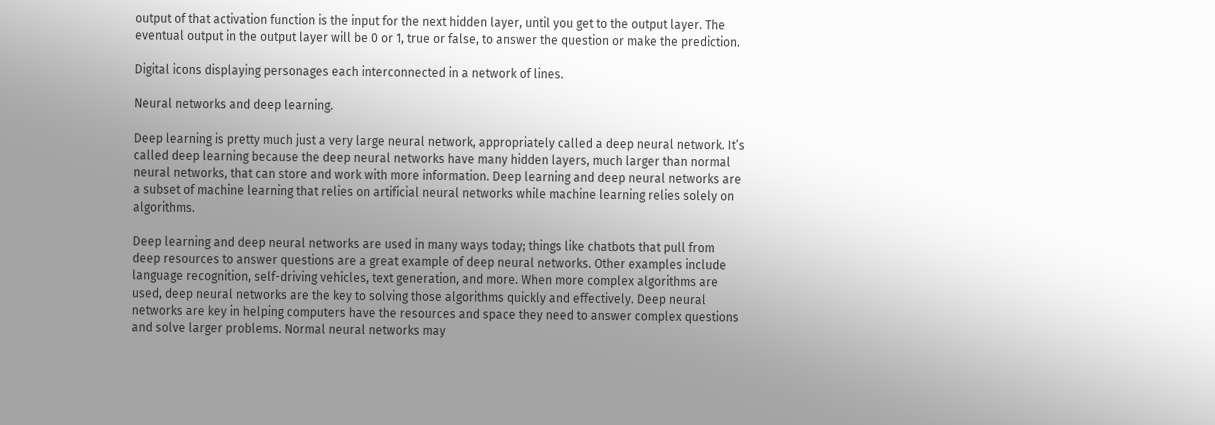output of that activation function is the input for the next hidden layer, until you get to the output layer. The eventual output in the output layer will be 0 or 1, true or false, to answer the question or make the prediction.

Digital icons displaying personages each interconnected in a network of lines.

Neural networks and deep learning.

Deep learning is pretty much just a very large neural network, appropriately called a deep neural network. It’s called deep learning because the deep neural networks have many hidden layers, much larger than normal neural networks, that can store and work with more information. Deep learning and deep neural networks are a subset of machine learning that relies on artificial neural networks while machine learning relies solely on algorithms.

Deep learning and deep neural networks are used in many ways today; things like chatbots that pull from deep resources to answer questions are a great example of deep neural networks. Other examples include language recognition, self-driving vehicles, text generation, and more. When more complex algorithms are used, deep neural networks are the key to solving those algorithms quickly and effectively. Deep neural networks are key in helping computers have the resources and space they need to answer complex questions and solve larger problems. Normal neural networks may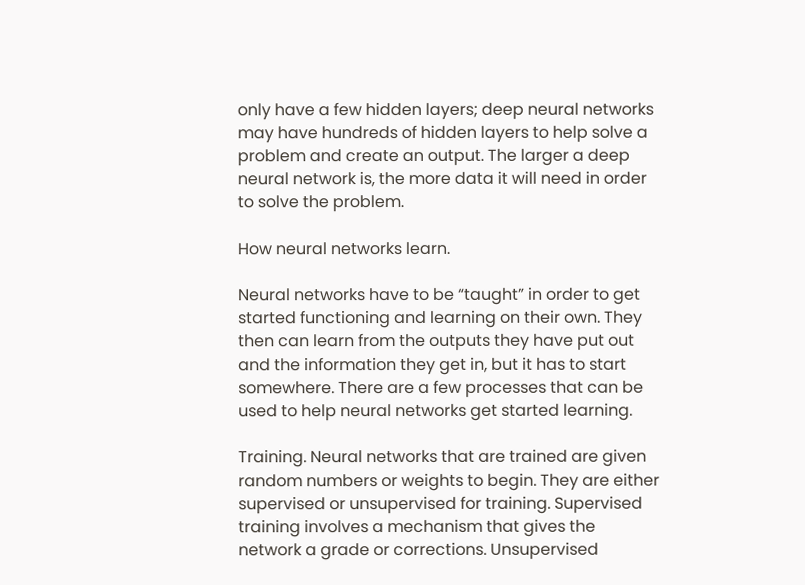only have a few hidden layers; deep neural networks may have hundreds of hidden layers to help solve a problem and create an output. The larger a deep neural network is, the more data it will need in order to solve the problem.

How neural networks learn.

Neural networks have to be “taught” in order to get started functioning and learning on their own. They then can learn from the outputs they have put out and the information they get in, but it has to start somewhere. There are a few processes that can be used to help neural networks get started learning.

Training. Neural networks that are trained are given random numbers or weights to begin. They are either supervised or unsupervised for training. Supervised training involves a mechanism that gives the network a grade or corrections. Unsupervised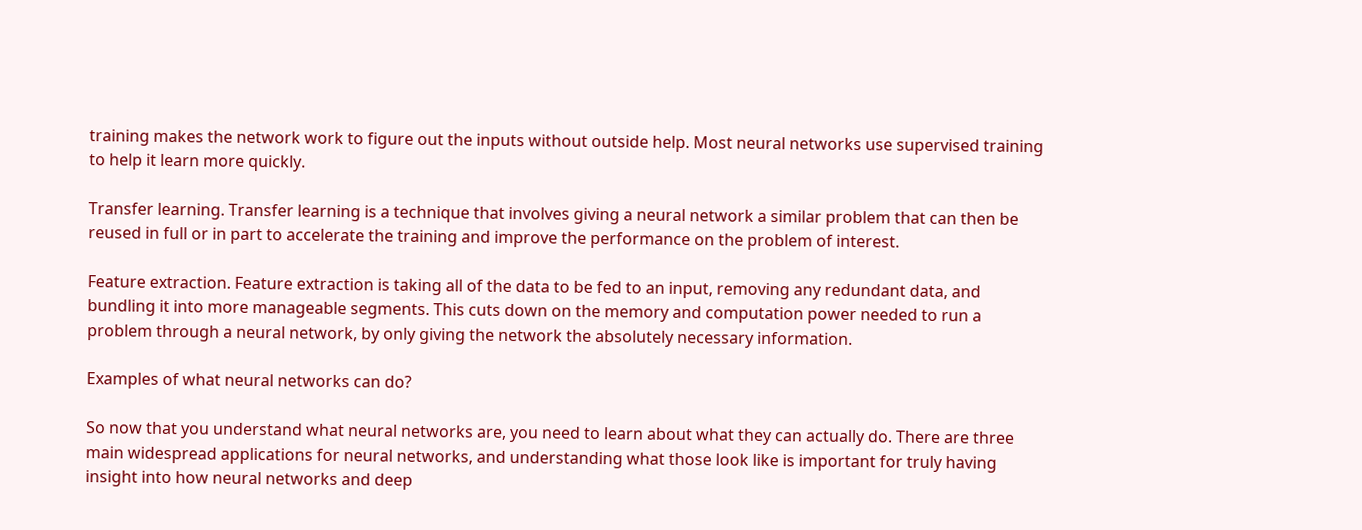training makes the network work to figure out the inputs without outside help. Most neural networks use supervised training to help it learn more quickly.

Transfer learning. Transfer learning is a technique that involves giving a neural network a similar problem that can then be reused in full or in part to accelerate the training and improve the performance on the problem of interest.

Feature extraction. Feature extraction is taking all of the data to be fed to an input, removing any redundant data, and bundling it into more manageable segments. This cuts down on the memory and computation power needed to run a problem through a neural network, by only giving the network the absolutely necessary information.

Examples of what neural networks can do?

So now that you understand what neural networks are, you need to learn about what they can actually do. There are three main widespread applications for neural networks, and understanding what those look like is important for truly having insight into how neural networks and deep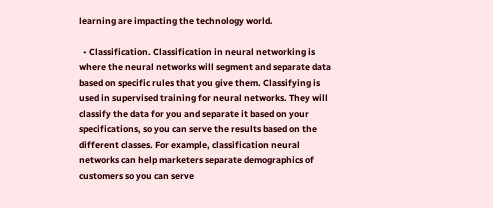learning are impacting the technology world.

  • Classification. Classification in neural networking is where the neural networks will segment and separate data based on specific rules that you give them. Classifying is used in supervised training for neural networks. They will classify the data for you and separate it based on your specifications, so you can serve the results based on the different classes. For example, classification neural networks can help marketers separate demographics of customers so you can serve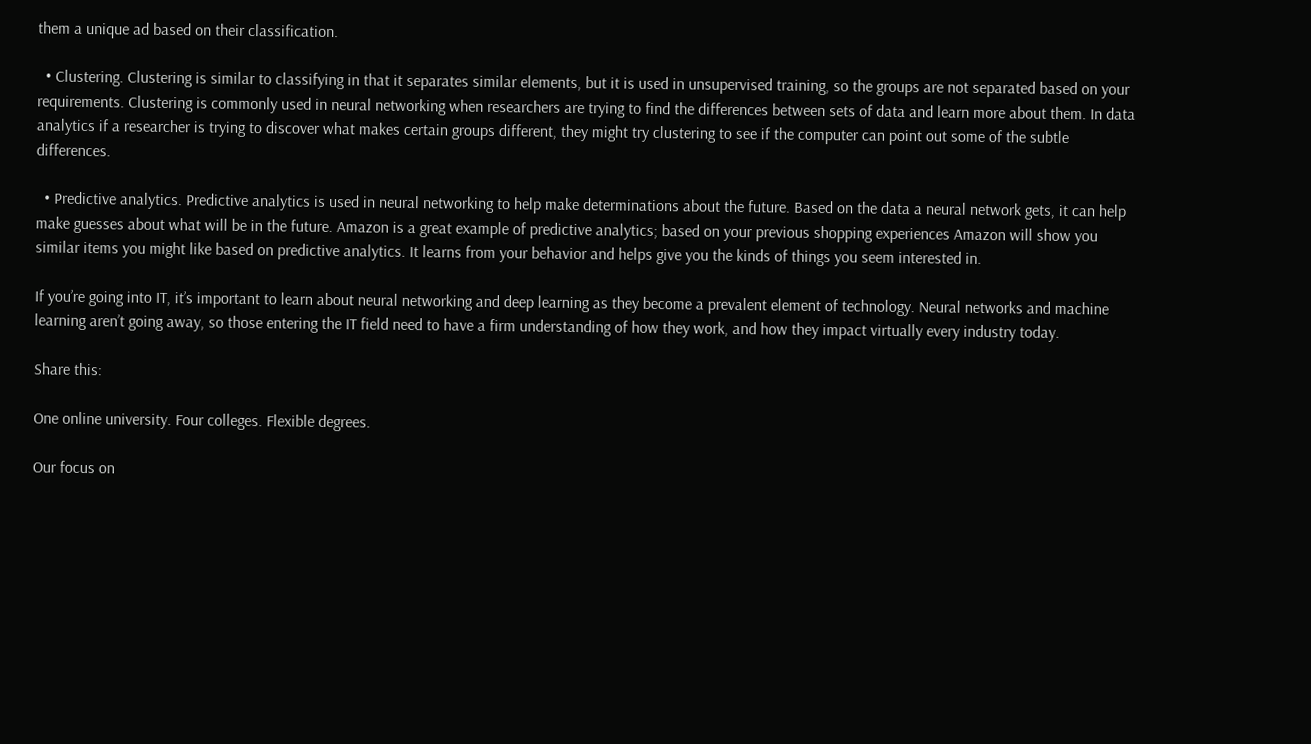them a unique ad based on their classification.

  • Clustering. Clustering is similar to classifying in that it separates similar elements, but it is used in unsupervised training, so the groups are not separated based on your requirements. Clustering is commonly used in neural networking when researchers are trying to find the differences between sets of data and learn more about them. In data analytics if a researcher is trying to discover what makes certain groups different, they might try clustering to see if the computer can point out some of the subtle differences.

  • Predictive analytics. Predictive analytics is used in neural networking to help make determinations about the future. Based on the data a neural network gets, it can help make guesses about what will be in the future. Amazon is a great example of predictive analytics; based on your previous shopping experiences Amazon will show you similar items you might like based on predictive analytics. It learns from your behavior and helps give you the kinds of things you seem interested in.

If you’re going into IT, it’s important to learn about neural networking and deep learning as they become a prevalent element of technology. Neural networks and machine learning aren’t going away, so those entering the IT field need to have a firm understanding of how they work, and how they impact virtually every industry today.

Share this:

One online university. Four colleges. Flexible degrees.

Our focus on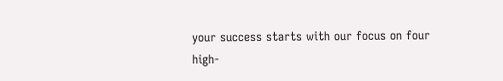your success starts with our focus on four high-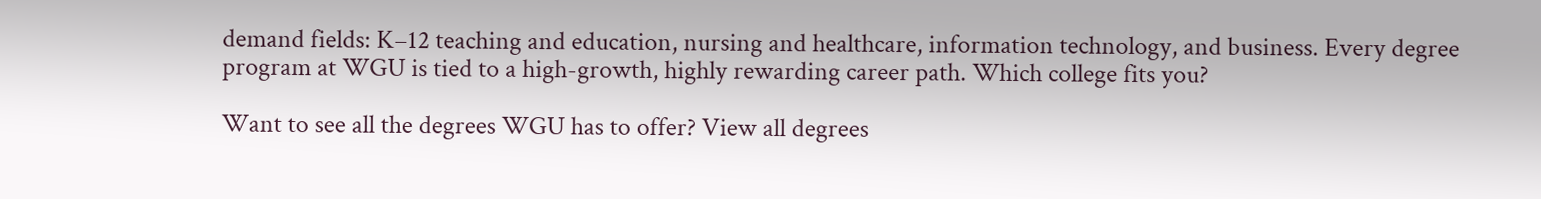demand fields: K–12 teaching and education, nursing and healthcare, information technology, and business. Every degree program at WGU is tied to a high-growth, highly rewarding career path. Which college fits you?

Want to see all the degrees WGU has to offer? View all degrees